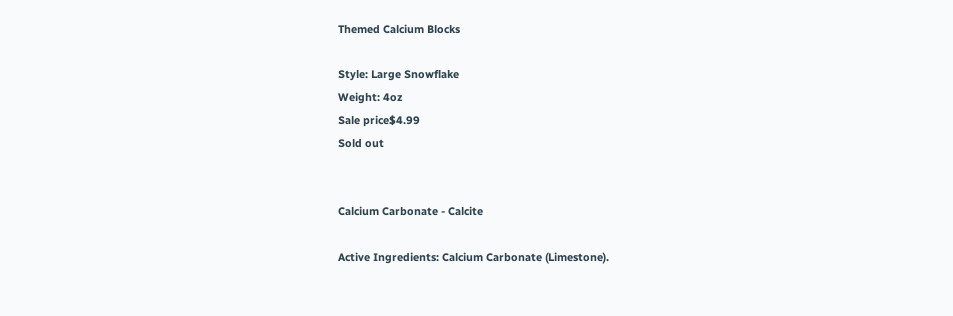Themed Calcium Blocks

Style: Large Snowflake
Weight: 4oz
Sale price$4.99
Sold out


Calcium Carbonate - Calcite

Active Ingredients: Calcium Carbonate (Limestone).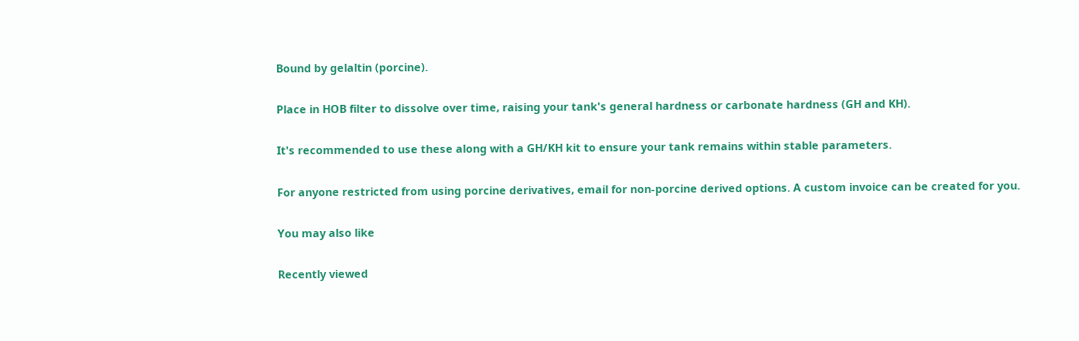Bound by gelaltin (porcine).

Place in HOB filter to dissolve over time, raising your tank's general hardness or carbonate hardness (GH and KH).

It's recommended to use these along with a GH/KH kit to ensure your tank remains within stable parameters.

For anyone restricted from using porcine derivatives, email for non-porcine derived options. A custom invoice can be created for you.

You may also like

Recently viewed